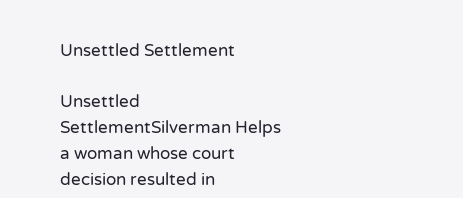Unsettled Settlement

Unsettled SettlementSilverman Helps a woman whose court decision resulted in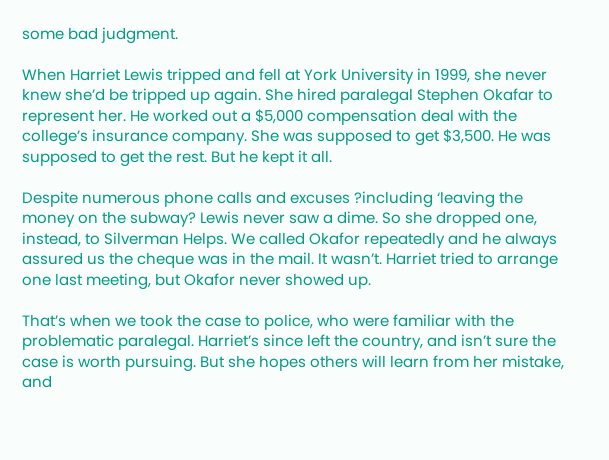some bad judgment.

When Harriet Lewis tripped and fell at York University in 1999, she never knew she’d be tripped up again. She hired paralegal Stephen Okafar to represent her. He worked out a $5,000 compensation deal with the college’s insurance company. She was supposed to get $3,500. He was supposed to get the rest. But he kept it all.

Despite numerous phone calls and excuses ?including ‘leaving the money on the subway? Lewis never saw a dime. So she dropped one, instead, to Silverman Helps. We called Okafor repeatedly and he always assured us the cheque was in the mail. It wasn’t. Harriet tried to arrange one last meeting, but Okafor never showed up.

That’s when we took the case to police, who were familiar with the problematic paralegal. Harriet’s since left the country, and isn’t sure the case is worth pursuing. But she hopes others will learn from her mistake, and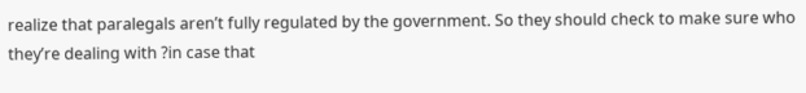realize that paralegals aren’t fully regulated by the government. So they should check to make sure who they’re dealing with ?in case that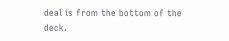deal is from the bottom of the deck.